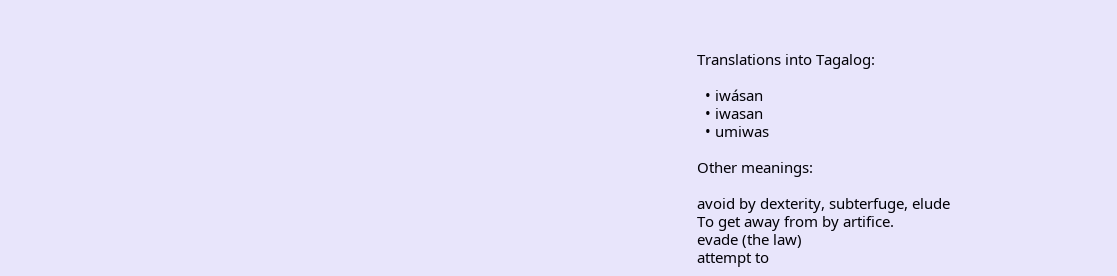Translations into Tagalog:

  • iwásan
  • iwasan
  • umiwas

Other meanings:

avoid by dexterity, subterfuge, elude
To get away from by artifice.
evade (the law)
attempt to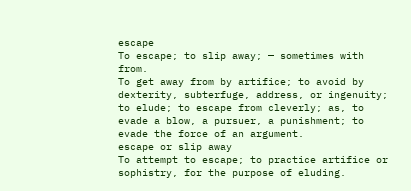escape
To escape; to slip away; — sometimes with from.
To get away from by artifice; to avoid by dexterity, subterfuge, address, or ingenuity; to elude; to escape from cleverly; as, to evade a blow, a pursuer, a punishment; to evade the force of an argument.
escape or slip away
To attempt to escape; to practice artifice or sophistry, for the purpose of eluding.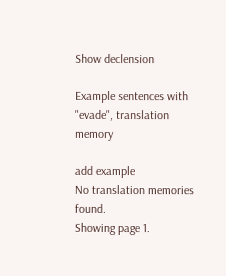Show declension

Example sentences with "evade", translation memory

add example
No translation memories found.
Showing page 1.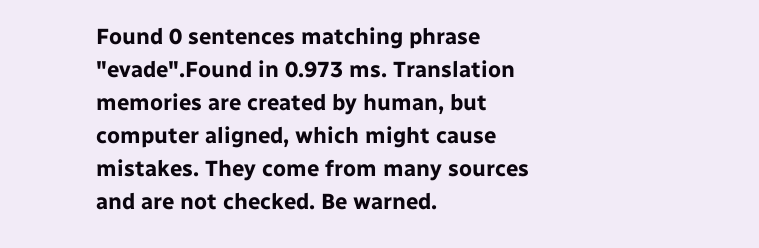Found 0 sentences matching phrase "evade".Found in 0.973 ms. Translation memories are created by human, but computer aligned, which might cause mistakes. They come from many sources and are not checked. Be warned.